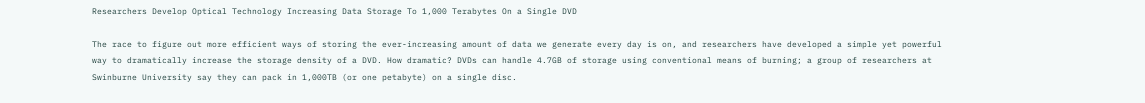Researchers Develop Optical Technology Increasing Data Storage To 1,000 Terabytes On a Single DVD

The race to figure out more efficient ways of storing the ever-increasing amount of data we generate every day is on, and researchers have developed a simple yet powerful way to dramatically increase the storage density of a DVD. How dramatic? DVDs can handle 4.7GB of storage using conventional means of burning; a group of researchers at Swinburne University say they can pack in 1,000TB (or one petabyte) on a single disc.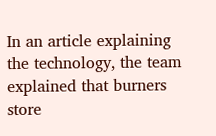In an article explaining the technology, the team explained that burners store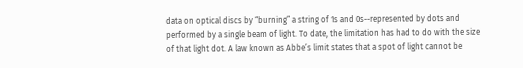data on optical discs by “burning” a string of 1s and 0s--represented by dots and performed by a single beam of light. To date, the limitation has had to do with the size of that light dot. A law known as Abbe’s limit states that a spot of light cannot be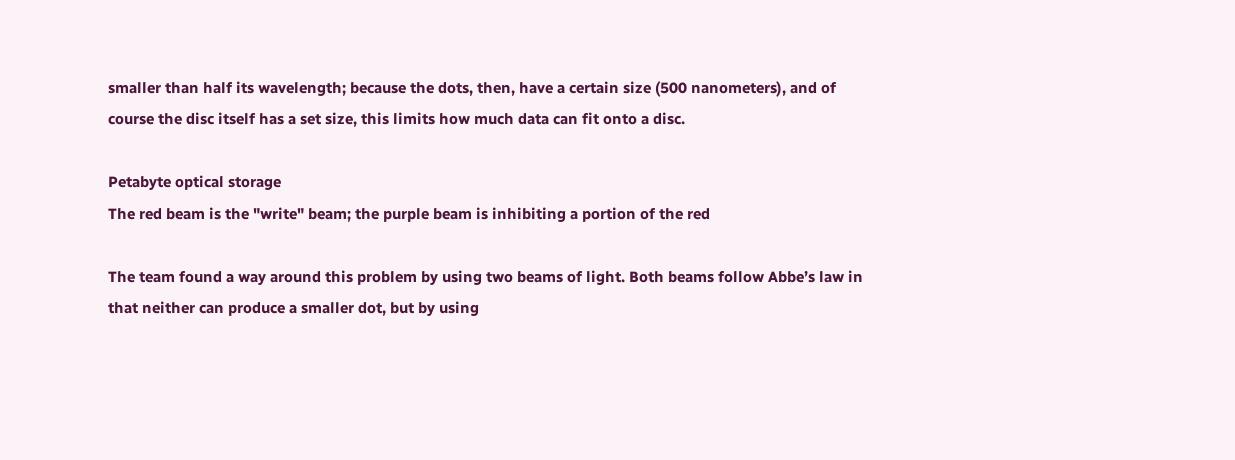smaller than half its wavelength; because the dots, then, have a certain size (500 nanometers), and of course the disc itself has a set size, this limits how much data can fit onto a disc.

Petabyte optical storage
The red beam is the "write" beam; the purple beam is inhibiting a portion of the red

The team found a way around this problem by using two beams of light. Both beams follow Abbe’s law in that neither can produce a smaller dot, but by using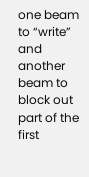one beam to “write” and another beam to block out part of the first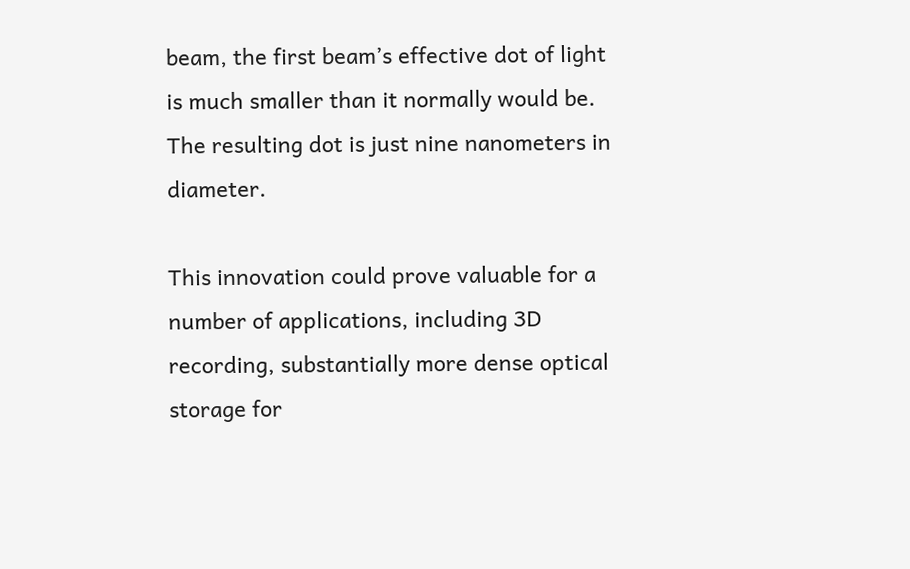beam, the first beam’s effective dot of light is much smaller than it normally would be. The resulting dot is just nine nanometers in diameter.

This innovation could prove valuable for a number of applications, including 3D recording, substantially more dense optical storage for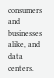consumers and businesses alike, and data centers.